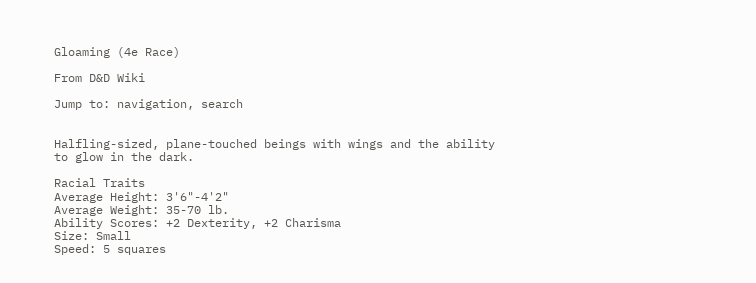Gloaming (4e Race)

From D&D Wiki

Jump to: navigation, search


Halfling-sized, plane-touched beings with wings and the ability to glow in the dark.

Racial Traits
Average Height: 3'6"-4'2"
Average Weight: 35-70 lb.
Ability Scores: +2 Dexterity, +2 Charisma
Size: Small
Speed: 5 squares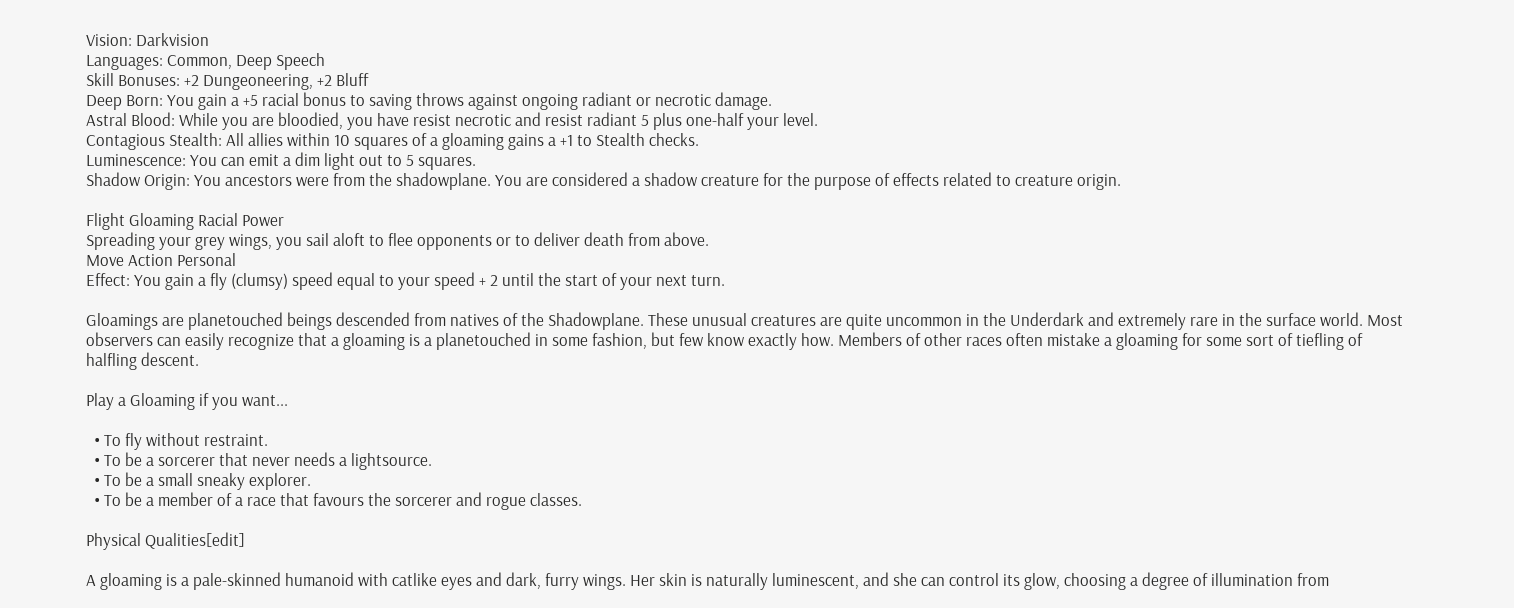Vision: Darkvision
Languages: Common, Deep Speech
Skill Bonuses: +2 Dungeoneering, +2 Bluff
Deep Born: You gain a +5 racial bonus to saving throws against ongoing radiant or necrotic damage.
Astral Blood: While you are bloodied, you have resist necrotic and resist radiant 5 plus one-half your level.
Contagious Stealth: All allies within 10 squares of a gloaming gains a +1 to Stealth checks.
Luminescence: You can emit a dim light out to 5 squares.
Shadow Origin: You ancestors were from the shadowplane. You are considered a shadow creature for the purpose of effects related to creature origin.

Flight Gloaming Racial Power
Spreading your grey wings, you sail aloft to flee opponents or to deliver death from above.
Move Action Personal
Effect: You gain a fly (clumsy) speed equal to your speed + 2 until the start of your next turn.

Gloamings are planetouched beings descended from natives of the Shadowplane. These unusual creatures are quite uncommon in the Underdark and extremely rare in the surface world. Most observers can easily recognize that a gloaming is a planetouched in some fashion, but few know exactly how. Members of other races often mistake a gloaming for some sort of tiefling of halfling descent.

Play a Gloaming if you want...

  • To fly without restraint.
  • To be a sorcerer that never needs a lightsource.
  • To be a small sneaky explorer.
  • To be a member of a race that favours the sorcerer and rogue classes.

Physical Qualities[edit]

A gloaming is a pale-skinned humanoid with catlike eyes and dark, furry wings. Her skin is naturally luminescent, and she can control its glow, choosing a degree of illumination from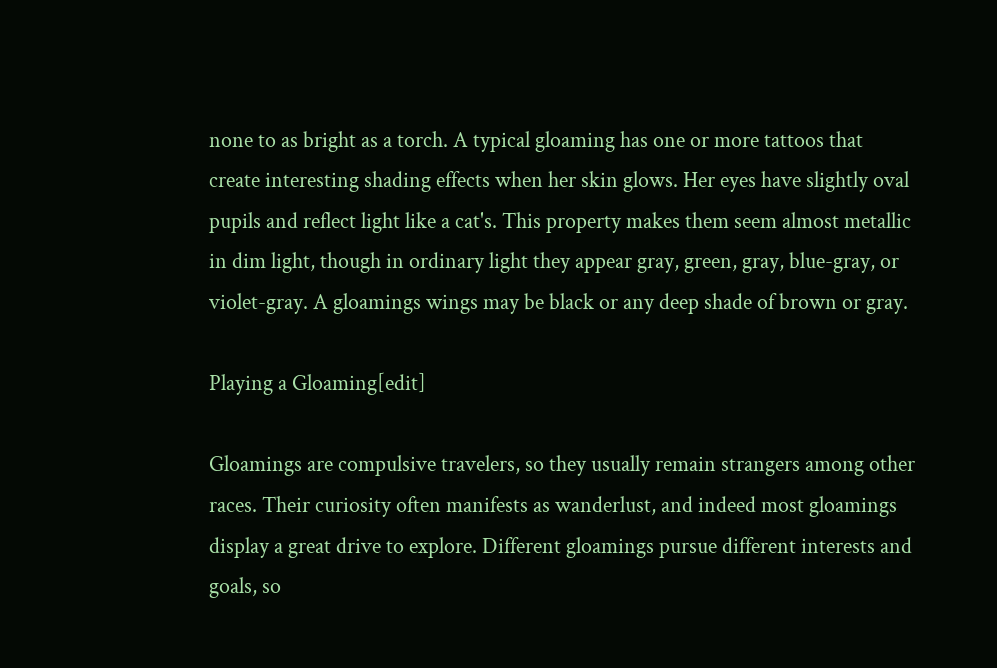none to as bright as a torch. A typical gloaming has one or more tattoos that create interesting shading effects when her skin glows. Her eyes have slightly oval pupils and reflect light like a cat's. This property makes them seem almost metallic in dim light, though in ordinary light they appear gray, green, gray, blue-gray, or violet-gray. A gloamings wings may be black or any deep shade of brown or gray.

Playing a Gloaming[edit]

Gloamings are compulsive travelers, so they usually remain strangers among other races. Their curiosity often manifests as wanderlust, and indeed most gloamings display a great drive to explore. Different gloamings pursue different interests and goals, so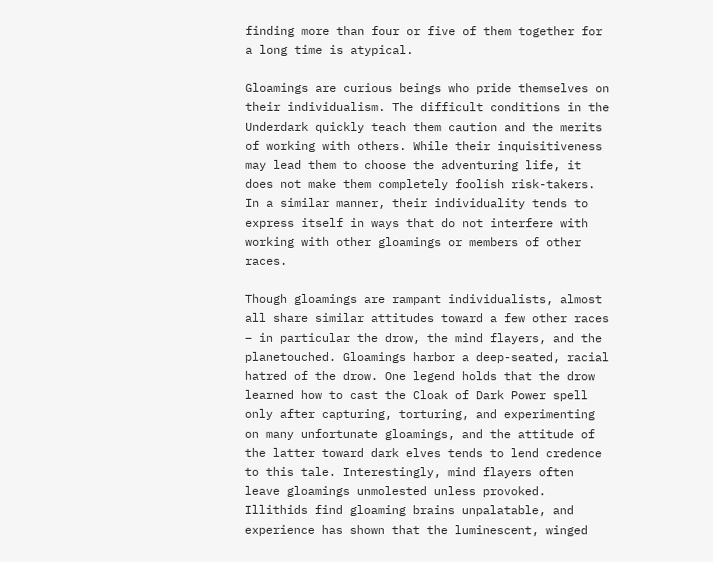finding more than four or five of them together for a long time is atypical.

Gloamings are curious beings who pride themselves on their individualism. The difficult conditions in the Underdark quickly teach them caution and the merits of working with others. While their inquisitiveness may lead them to choose the adventuring life, it does not make them completely foolish risk-takers. In a similar manner, their individuality tends to express itself in ways that do not interfere with working with other gloamings or members of other races.

Though gloamings are rampant individualists, almost all share similar attitudes toward a few other races – in particular the drow, the mind flayers, and the planetouched. Gloamings harbor a deep-seated, racial hatred of the drow. One legend holds that the drow learned how to cast the Cloak of Dark Power spell only after capturing, torturing, and experimenting on many unfortunate gloamings, and the attitude of the latter toward dark elves tends to lend credence to this tale. Interestingly, mind flayers often leave gloamings unmolested unless provoked. Illithids find gloaming brains unpalatable, and experience has shown that the luminescent, winged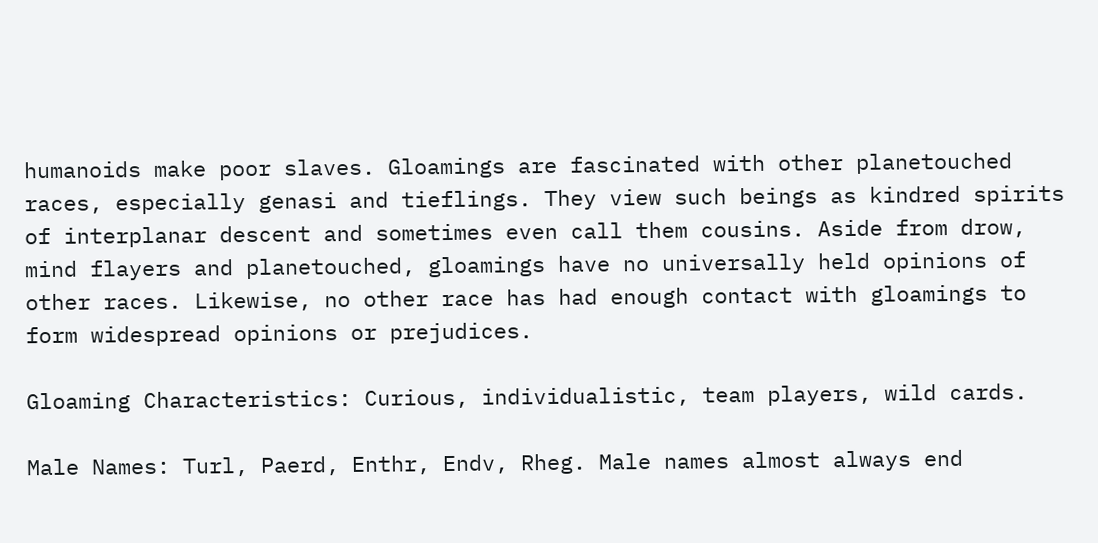humanoids make poor slaves. Gloamings are fascinated with other planetouched races, especially genasi and tieflings. They view such beings as kindred spirits of interplanar descent and sometimes even call them cousins. Aside from drow, mind flayers and planetouched, gloamings have no universally held opinions of other races. Likewise, no other race has had enough contact with gloamings to form widespread opinions or prejudices.

Gloaming Characteristics: Curious, individualistic, team players, wild cards.

Male Names: Turl, Paerd, Enthr, Endv, Rheg. Male names almost always end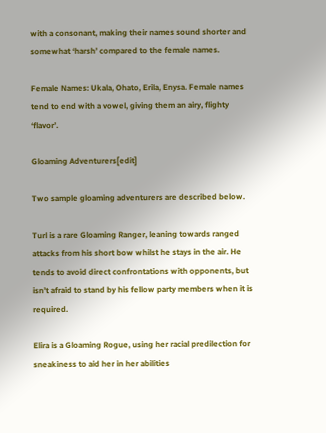with a consonant, making their names sound shorter and somewhat ‘harsh’ compared to the female names.

Female Names: Ukala, Ohato, Erila, Enysa. Female names tend to end with a vowel, giving them an airy, flighty ‘flavor’.

Gloaming Adventurers[edit]

Two sample gloaming adventurers are described below.

Turl is a rare Gloaming Ranger, leaning towards ranged attacks from his short bow whilst he stays in the air. He tends to avoid direct confrontations with opponents, but isn’t afraid to stand by his fellow party members when it is required.

Elira is a Gloaming Rogue, using her racial predilection for sneakiness to aid her in her abilities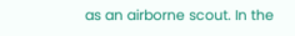as an airborne scout. In the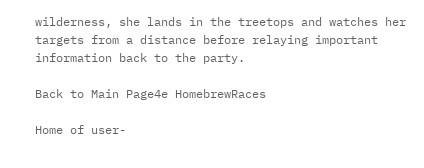wilderness, she lands in the treetops and watches her targets from a distance before relaying important information back to the party.

Back to Main Page4e HomebrewRaces

Home of user-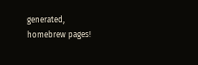generated,
homebrew pages!